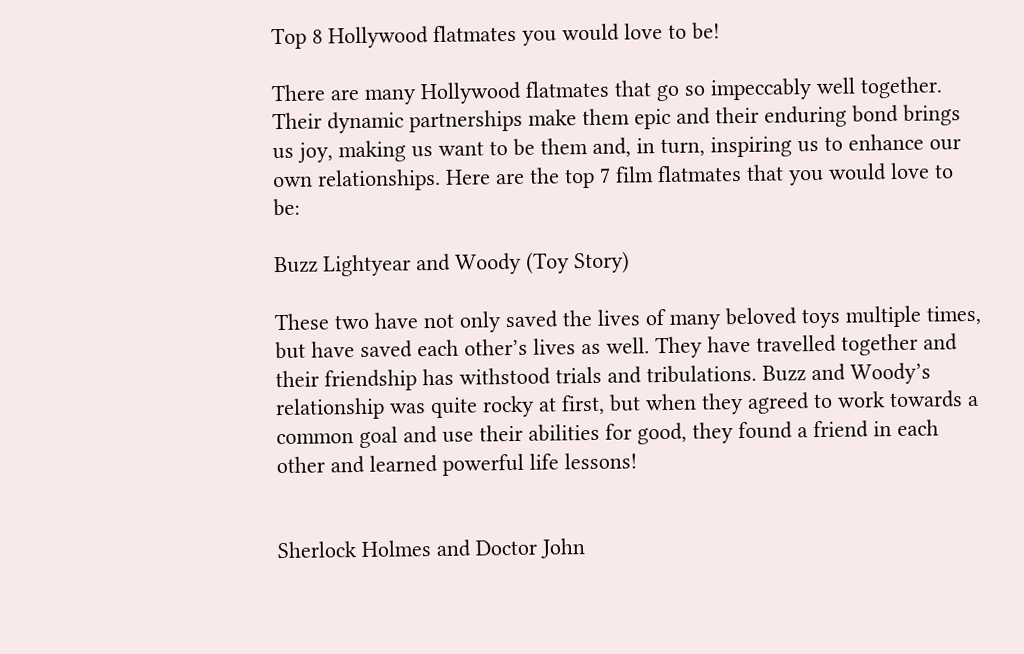Top 8 Hollywood flatmates you would love to be!

There are many Hollywood flatmates that go so impeccably well together. Their dynamic partnerships make them epic and their enduring bond brings us joy, making us want to be them and, in turn, inspiring us to enhance our own relationships. Here are the top 7 film flatmates that you would love to be:

Buzz Lightyear and Woody (Toy Story)

These two have not only saved the lives of many beloved toys multiple times, but have saved each other’s lives as well. They have travelled together and their friendship has withstood trials and tribulations. Buzz and Woody’s relationship was quite rocky at first, but when they agreed to work towards a common goal and use their abilities for good, they found a friend in each other and learned powerful life lessons!


Sherlock Holmes and Doctor John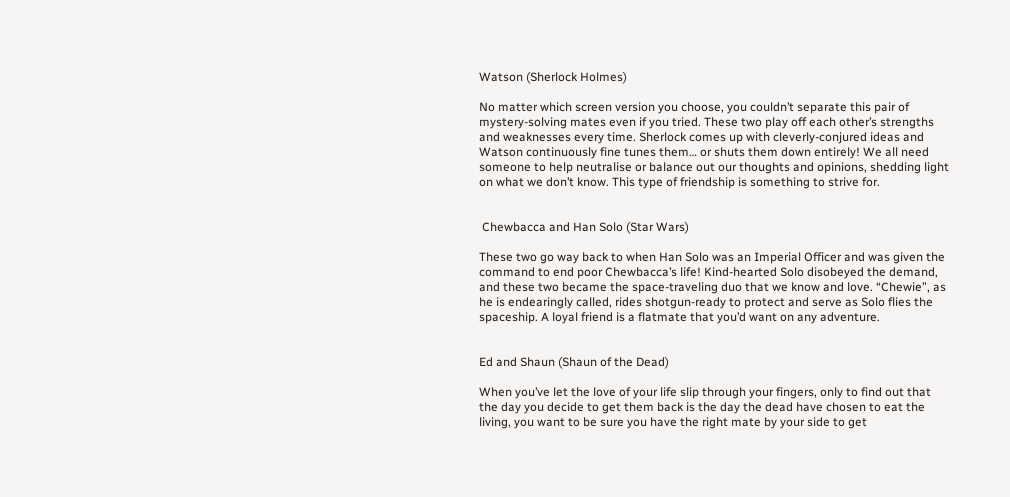Watson (Sherlock Holmes)

No matter which screen version you choose, you couldn’t separate this pair of mystery-solving mates even if you tried. These two play off each other’s strengths and weaknesses every time. Sherlock comes up with cleverly-conjured ideas and Watson continuously fine tunes them… or shuts them down entirely! We all need someone to help neutralise or balance out our thoughts and opinions, shedding light on what we don’t know. This type of friendship is something to strive for.


 Chewbacca and Han Solo (Star Wars)

These two go way back to when Han Solo was an Imperial Officer and was given the command to end poor Chewbacca’s life! Kind-hearted Solo disobeyed the demand, and these two became the space-traveling duo that we know and love. “Chewie”, as he is endearingly called, rides shotgun-ready to protect and serve as Solo flies the spaceship. A loyal friend is a flatmate that you’d want on any adventure.


Ed and Shaun (Shaun of the Dead)

When you’ve let the love of your life slip through your fingers, only to find out that the day you decide to get them back is the day the dead have chosen to eat the living, you want to be sure you have the right mate by your side to get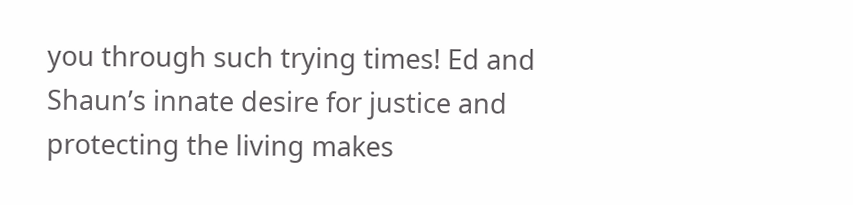you through such trying times! Ed and Shaun’s innate desire for justice and protecting the living makes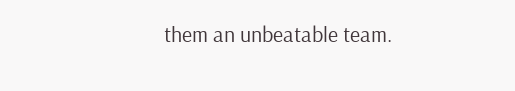them an unbeatable team.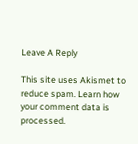Leave A Reply

This site uses Akismet to reduce spam. Learn how your comment data is processed.